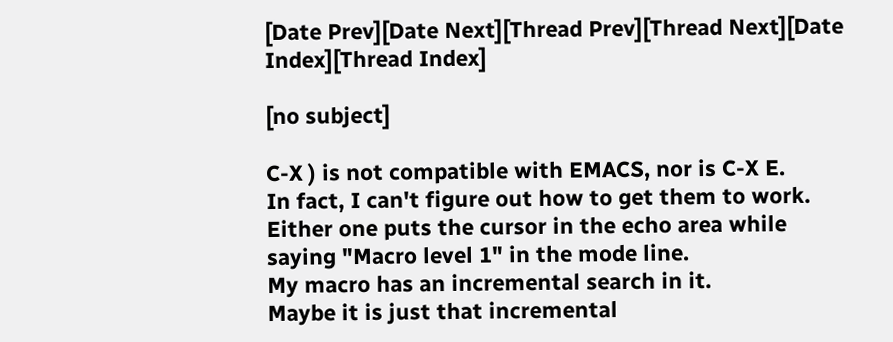[Date Prev][Date Next][Thread Prev][Thread Next][Date Index][Thread Index]

[no subject]

C-X ) is not compatible with EMACS, nor is C-X E.
In fact, I can't figure out how to get them to work.
Either one puts the cursor in the echo area while
saying "Macro level 1" in the mode line.
My macro has an incremental search in it.
Maybe it is just that incremental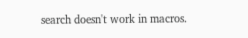search doesn't work in macros.